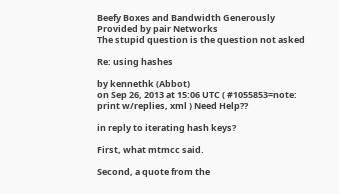Beefy Boxes and Bandwidth Generously Provided by pair Networks
The stupid question is the question not asked

Re: using hashes

by kennethk (Abbot)
on Sep 26, 2013 at 15:06 UTC ( #1055853=note: print w/replies, xml ) Need Help??

in reply to iterating hash keys?

First, what mtmcc said.

Second, a quote from the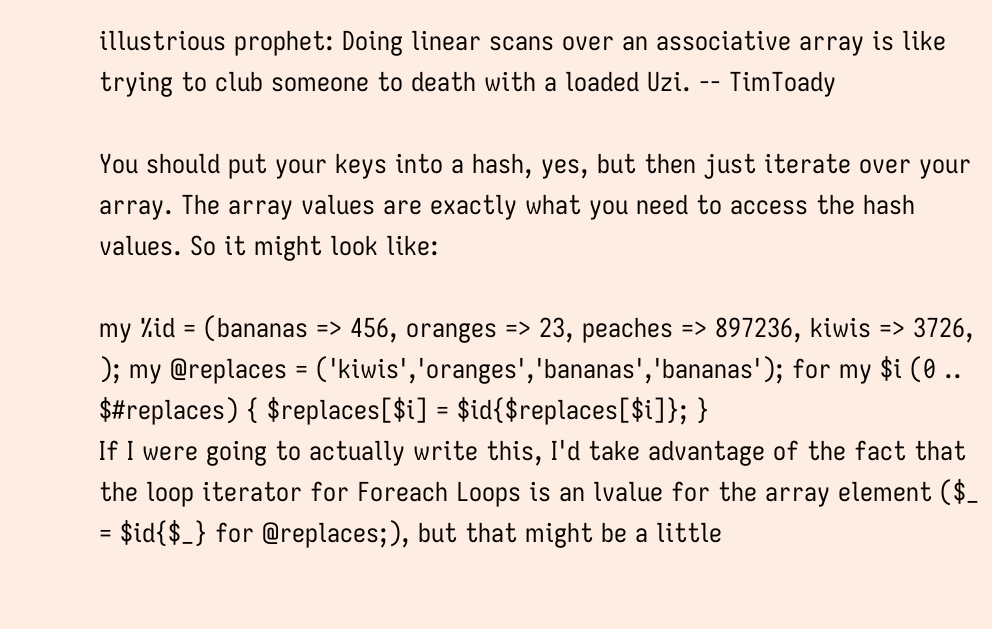illustrious prophet: Doing linear scans over an associative array is like trying to club someone to death with a loaded Uzi. -- TimToady

You should put your keys into a hash, yes, but then just iterate over your array. The array values are exactly what you need to access the hash values. So it might look like:

my %id = (bananas => 456, oranges => 23, peaches => 897236, kiwis => 3726, ); my @replaces = ('kiwis','oranges','bananas','bananas'); for my $i (0 .. $#replaces) { $replaces[$i] = $id{$replaces[$i]}; }
If I were going to actually write this, I'd take advantage of the fact that the loop iterator for Foreach Loops is an lvalue for the array element ($_ = $id{$_} for @replaces;), but that might be a little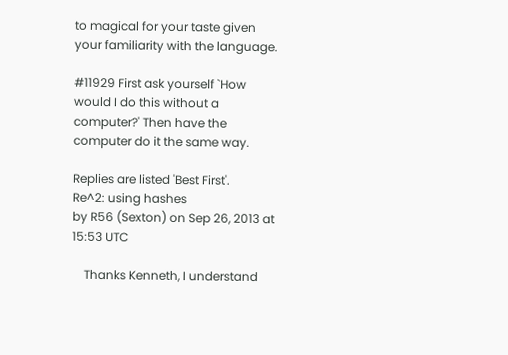to magical for your taste given your familiarity with the language.

#11929 First ask yourself `How would I do this without a computer?' Then have the computer do it the same way.

Replies are listed 'Best First'.
Re^2: using hashes
by R56 (Sexton) on Sep 26, 2013 at 15:53 UTC

    Thanks Kenneth, I understand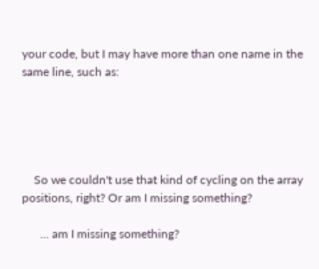your code, but I may have more than one name in the same line, such as:





    So we couldn't use that kind of cycling on the array positions, right? Or am I missing something?

      ... am I missing something?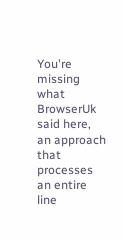You're missing what BrowserUk said here, an approach that processes an entire line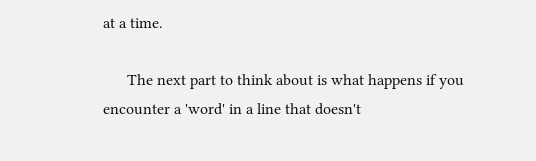at a time.

      The next part to think about is what happens if you encounter a 'word' in a line that doesn't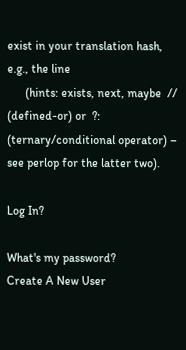exist in your translation hash, e.g., the line
      (hints: exists, next, maybe  // (defined-or) or  ?: (ternary/conditional operator) – see perlop for the latter two).

Log In?

What's my password?
Create A New User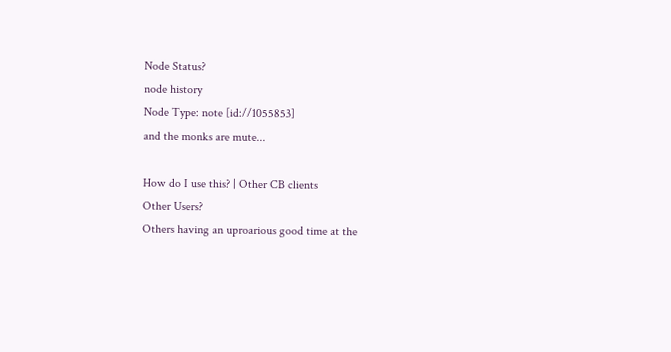Node Status?
node history
Node Type: note [id://1055853]
and the monks are mute...

How do I use this? | Other CB clients
Other Users?
Others having an uproarious good time at the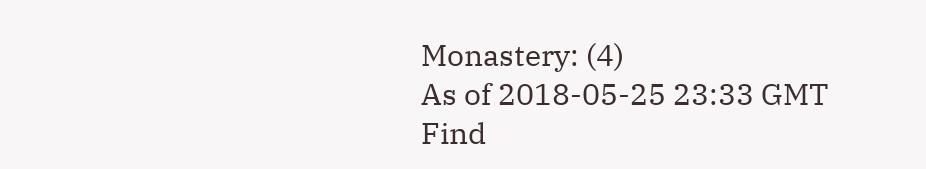Monastery: (4)
As of 2018-05-25 23:33 GMT
Find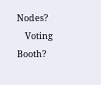Nodes?
    Voting Booth?